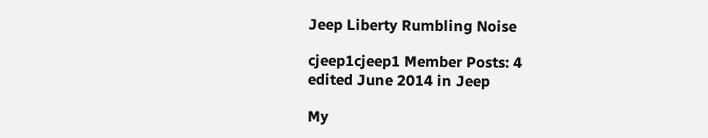Jeep Liberty Rumbling Noise

cjeep1cjeep1 Member Posts: 4
edited June 2014 in Jeep

My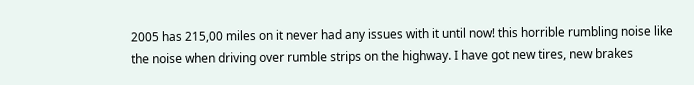2005 has 215,00 miles on it never had any issues with it until now! this horrible rumbling noise like the noise when driving over rumble strips on the highway. I have got new tires, new brakes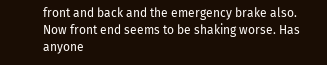front and back and the emergency brake also.
Now front end seems to be shaking worse. Has anyone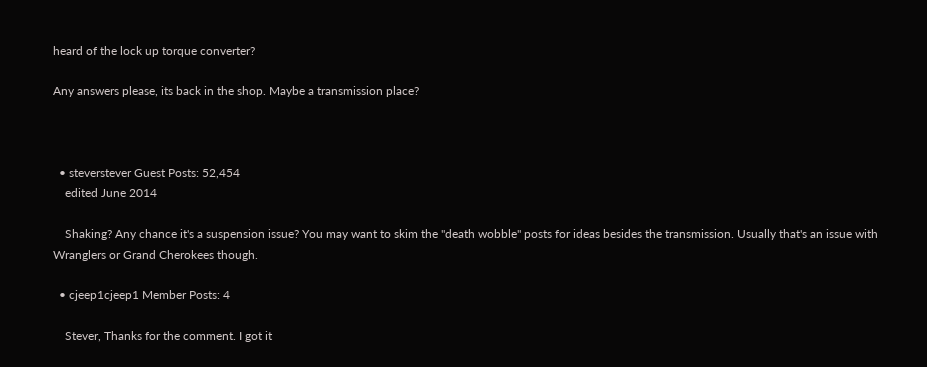heard of the lock up torque converter?

Any answers please, its back in the shop. Maybe a transmission place?



  • steverstever Guest Posts: 52,454
    edited June 2014

    Shaking? Any chance it's a suspension issue? You may want to skim the "death wobble" posts for ideas besides the transmission. Usually that's an issue with Wranglers or Grand Cherokees though.

  • cjeep1cjeep1 Member Posts: 4

    Stever, Thanks for the comment. I got it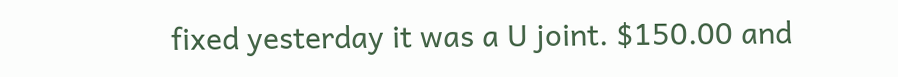fixed yesterday it was a U joint. $150.00 and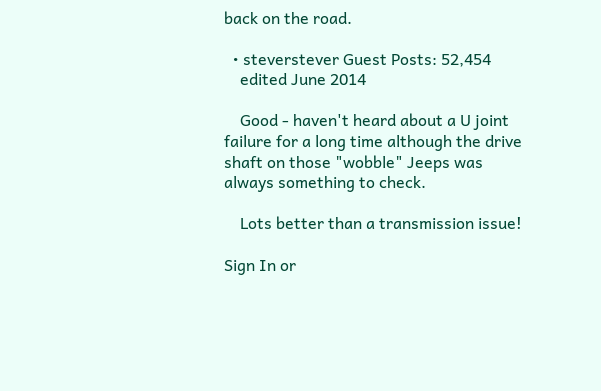back on the road.

  • steverstever Guest Posts: 52,454
    edited June 2014

    Good - haven't heard about a U joint failure for a long time although the drive shaft on those "wobble" Jeeps was always something to check.

    Lots better than a transmission issue!

Sign In or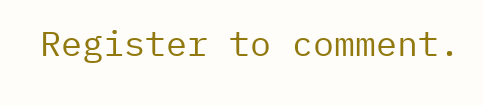Register to comment.